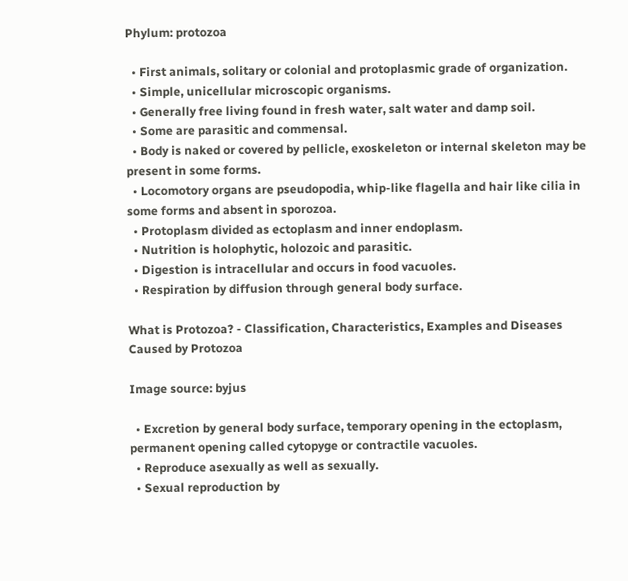Phylum: protozoa

  • First animals, solitary or colonial and protoplasmic grade of organization.
  • Simple, unicellular microscopic organisms.
  • Generally free living found in fresh water, salt water and damp soil.
  • Some are parasitic and commensal.
  • Body is naked or covered by pellicle, exoskeleton or internal skeleton may be present in some forms.
  • Locomotory organs are pseudopodia, whip-like flagella and hair like cilia in some forms and absent in sporozoa.
  • Protoplasm divided as ectoplasm and inner endoplasm.
  • Nutrition is holophytic, holozoic and parasitic.
  • Digestion is intracellular and occurs in food vacuoles.
  • Respiration by diffusion through general body surface.

What is Protozoa? - Classification, Characteristics, Examples and Diseases  Caused by Protozoa

Image source: byjus

  • Excretion by general body surface, temporary opening in the ectoplasm, permanent opening called cytopyge or contractile vacuoles.
  • Reproduce asexually as well as sexually.
  • Sexual reproduction by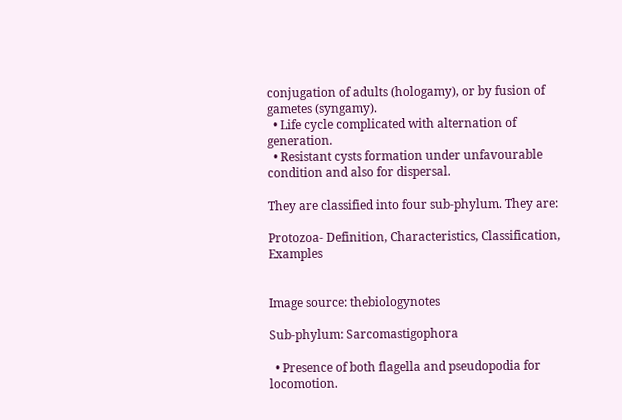conjugation of adults (hologamy), or by fusion of gametes (syngamy).
  • Life cycle complicated with alternation of generation.
  • Resistant cysts formation under unfavourable condition and also for dispersal.

They are classified into four sub-phylum. They are:

Protozoa- Definition, Characteristics, Classification, Examples


Image source: thebiologynotes

Sub-phylum: Sarcomastigophora

  • Presence of both flagella and pseudopodia for locomotion.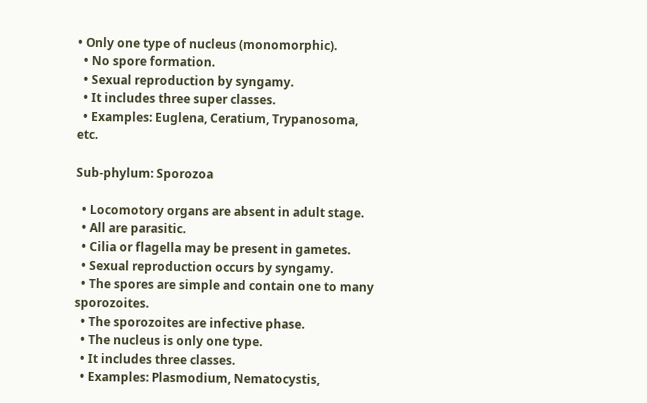• Only one type of nucleus (monomorphic).
  • No spore formation.
  • Sexual reproduction by syngamy.
  • It includes three super classes.
  • Examples: Euglena, Ceratium, Trypanosoma, etc.

Sub-phylum: Sporozoa

  • Locomotory organs are absent in adult stage.
  • All are parasitic.
  • Cilia or flagella may be present in gametes.
  • Sexual reproduction occurs by syngamy.
  • The spores are simple and contain one to many sporozoites.
  • The sporozoites are infective phase.
  • The nucleus is only one type.
  • It includes three classes.
  • Examples: Plasmodium, Nematocystis,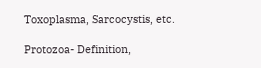Toxoplasma, Sarcocystis, etc.

Protozoa- Definition,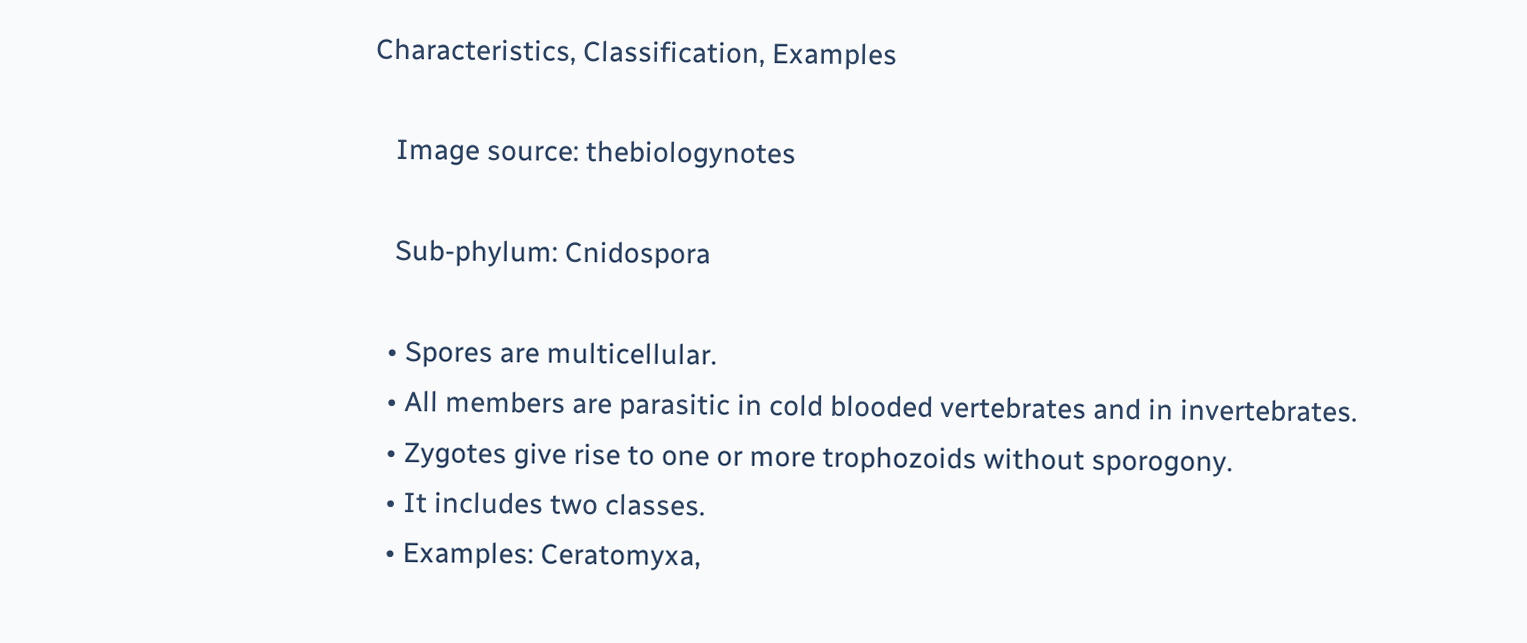Characteristics, Classification, Examples

   Image source: thebiologynotes

   Sub-phylum: Cnidospora

  • Spores are multicellular.
  • All members are parasitic in cold blooded vertebrates and in invertebrates.
  • Zygotes give rise to one or more trophozoids without sporogony.
  • It includes two classes.
  • Examples: Ceratomyxa,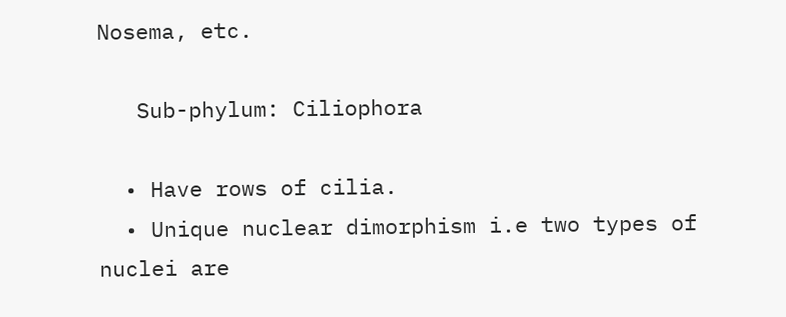Nosema, etc.

   Sub-phylum: Ciliophora

  • Have rows of cilia.
  • Unique nuclear dimorphism i.e two types of nuclei are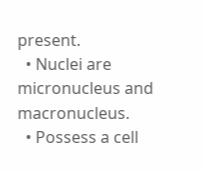present.
  • Nuclei are micronucleus and macronucleus.
  • Possess a cell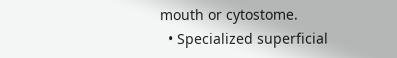mouth or cytostome.
  • Specialized superficial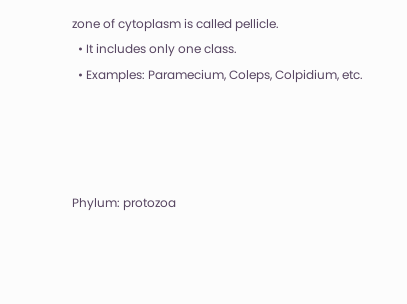zone of cytoplasm is called pellicle.
  • It includes only one class.
  • Examples: Paramecium, Coleps, Colpidium, etc.




Phylum: protozoa